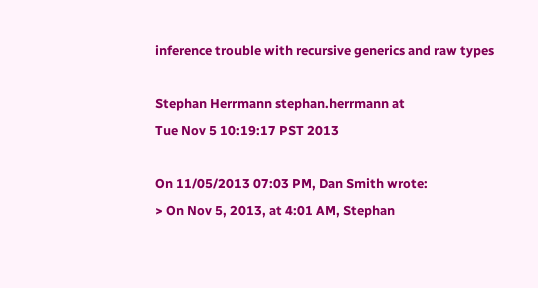inference trouble with recursive generics and raw types

Stephan Herrmann stephan.herrmann at
Tue Nov 5 10:19:17 PST 2013

On 11/05/2013 07:03 PM, Dan Smith wrote:
> On Nov 5, 2013, at 4:01 AM, Stephan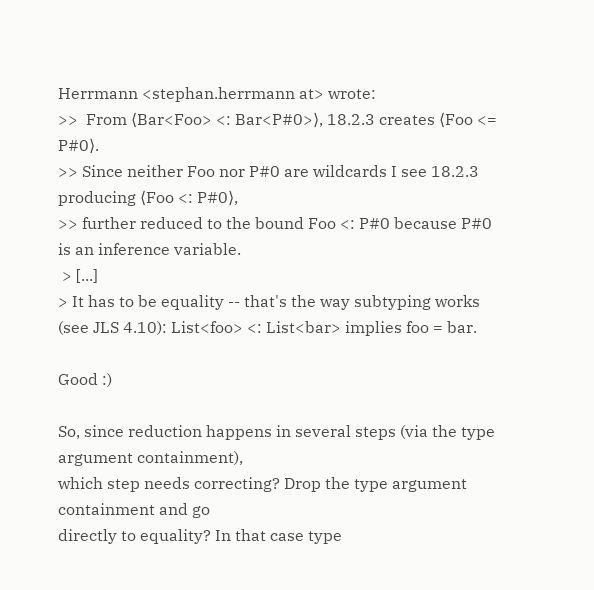Herrmann <stephan.herrmann at> wrote:
>>  From ⟨Bar<Foo> <: Bar<P#0>⟩, 18.2.3 creates ⟨Foo <= P#0⟩.
>> Since neither Foo nor P#0 are wildcards I see 18.2.3 producing ⟨Foo <: P#0⟩,
>> further reduced to the bound Foo <: P#0 because P#0 is an inference variable.
 > [...]
> It has to be equality -- that's the way subtyping works (see JLS 4.10): List<foo> <: List<bar> implies foo = bar.

Good :)

So, since reduction happens in several steps (via the type argument containment),
which step needs correcting? Drop the type argument containment and go
directly to equality? In that case type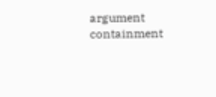argument containment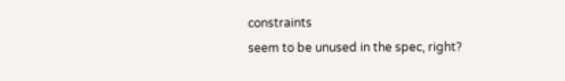constraints
seem to be unused in the spec, right?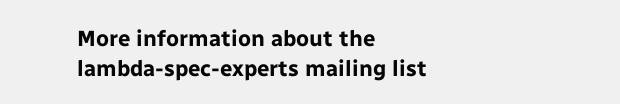More information about the lambda-spec-experts mailing list